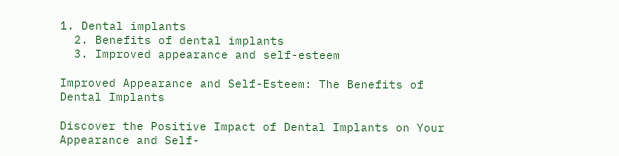1. Dental implants
  2. Benefits of dental implants
  3. Improved appearance and self-esteem

Improved Appearance and Self-Esteem: The Benefits of Dental Implants

Discover the Positive Impact of Dental Implants on Your Appearance and Self-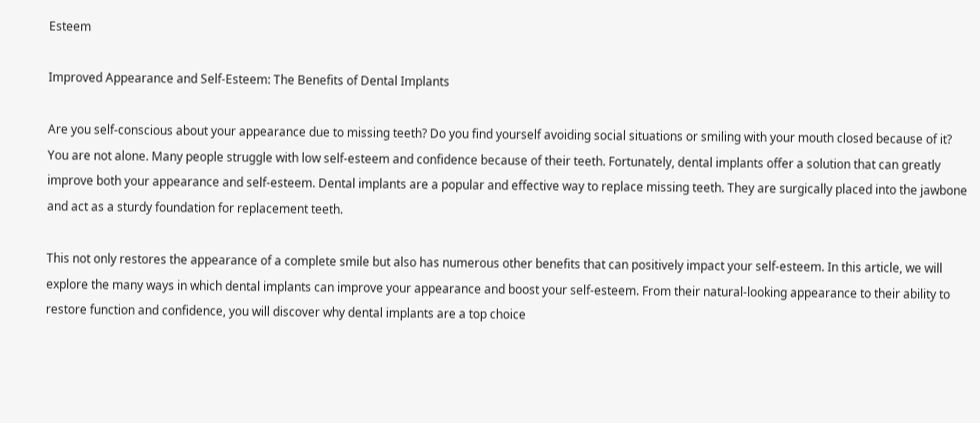Esteem

Improved Appearance and Self-Esteem: The Benefits of Dental Implants

Are you self-conscious about your appearance due to missing teeth? Do you find yourself avoiding social situations or smiling with your mouth closed because of it? You are not alone. Many people struggle with low self-esteem and confidence because of their teeth. Fortunately, dental implants offer a solution that can greatly improve both your appearance and self-esteem. Dental implants are a popular and effective way to replace missing teeth. They are surgically placed into the jawbone and act as a sturdy foundation for replacement teeth.

This not only restores the appearance of a complete smile but also has numerous other benefits that can positively impact your self-esteem. In this article, we will explore the many ways in which dental implants can improve your appearance and boost your self-esteem. From their natural-looking appearance to their ability to restore function and confidence, you will discover why dental implants are a top choice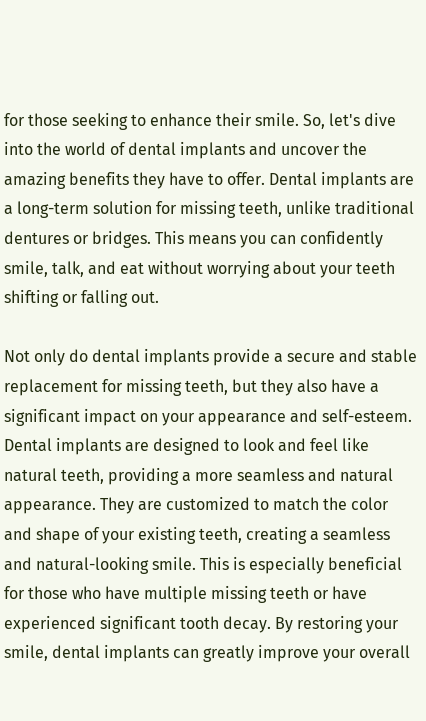for those seeking to enhance their smile. So, let's dive into the world of dental implants and uncover the amazing benefits they have to offer. Dental implants are a long-term solution for missing teeth, unlike traditional dentures or bridges. This means you can confidently smile, talk, and eat without worrying about your teeth shifting or falling out.

Not only do dental implants provide a secure and stable replacement for missing teeth, but they also have a significant impact on your appearance and self-esteem. Dental implants are designed to look and feel like natural teeth, providing a more seamless and natural appearance. They are customized to match the color and shape of your existing teeth, creating a seamless and natural-looking smile. This is especially beneficial for those who have multiple missing teeth or have experienced significant tooth decay. By restoring your smile, dental implants can greatly improve your overall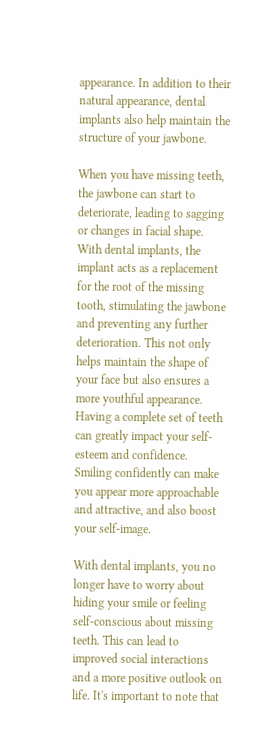appearance. In addition to their natural appearance, dental implants also help maintain the structure of your jawbone.

When you have missing teeth, the jawbone can start to deteriorate, leading to sagging or changes in facial shape. With dental implants, the implant acts as a replacement for the root of the missing tooth, stimulating the jawbone and preventing any further deterioration. This not only helps maintain the shape of your face but also ensures a more youthful appearance. Having a complete set of teeth can greatly impact your self-esteem and confidence. Smiling confidently can make you appear more approachable and attractive, and also boost your self-image.

With dental implants, you no longer have to worry about hiding your smile or feeling self-conscious about missing teeth. This can lead to improved social interactions and a more positive outlook on life. It's important to note that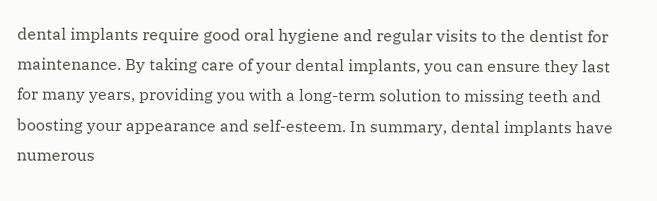dental implants require good oral hygiene and regular visits to the dentist for maintenance. By taking care of your dental implants, you can ensure they last for many years, providing you with a long-term solution to missing teeth and boosting your appearance and self-esteem. In summary, dental implants have numerous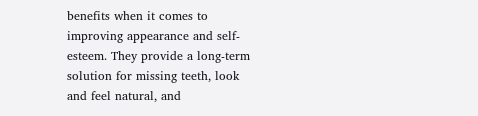benefits when it comes to improving appearance and self-esteem. They provide a long-term solution for missing teeth, look and feel natural, and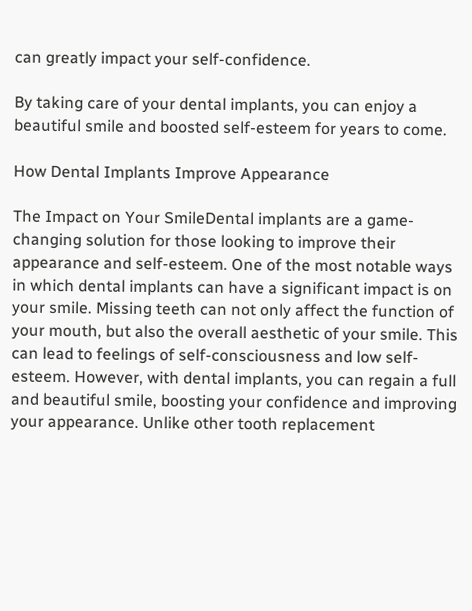can greatly impact your self-confidence.

By taking care of your dental implants, you can enjoy a beautiful smile and boosted self-esteem for years to come.

How Dental Implants Improve Appearance

The Impact on Your SmileDental implants are a game-changing solution for those looking to improve their appearance and self-esteem. One of the most notable ways in which dental implants can have a significant impact is on your smile. Missing teeth can not only affect the function of your mouth, but also the overall aesthetic of your smile. This can lead to feelings of self-consciousness and low self-esteem. However, with dental implants, you can regain a full and beautiful smile, boosting your confidence and improving your appearance. Unlike other tooth replacement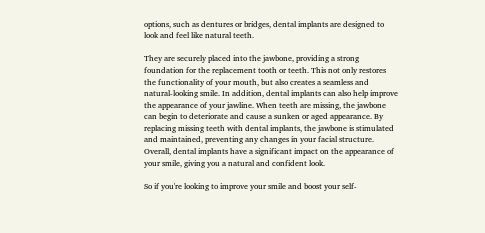options, such as dentures or bridges, dental implants are designed to look and feel like natural teeth.

They are securely placed into the jawbone, providing a strong foundation for the replacement tooth or teeth. This not only restores the functionality of your mouth, but also creates a seamless and natural-looking smile. In addition, dental implants can also help improve the appearance of your jawline. When teeth are missing, the jawbone can begin to deteriorate and cause a sunken or aged appearance. By replacing missing teeth with dental implants, the jawbone is stimulated and maintained, preventing any changes in your facial structure. Overall, dental implants have a significant impact on the appearance of your smile, giving you a natural and confident look.

So if you're looking to improve your smile and boost your self-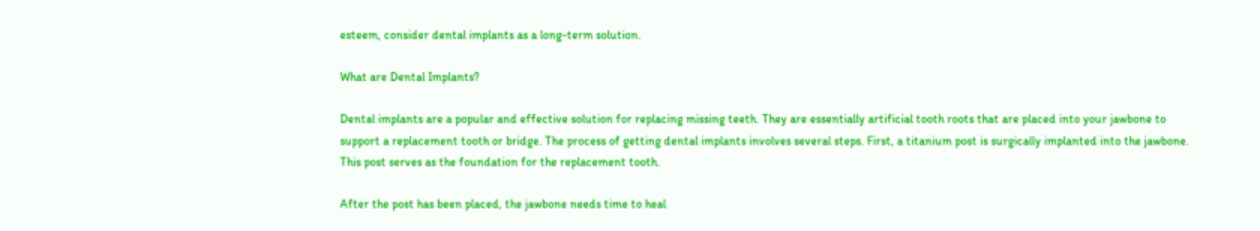esteem, consider dental implants as a long-term solution.

What are Dental Implants?

Dental implants are a popular and effective solution for replacing missing teeth. They are essentially artificial tooth roots that are placed into your jawbone to support a replacement tooth or bridge. The process of getting dental implants involves several steps. First, a titanium post is surgically implanted into the jawbone. This post serves as the foundation for the replacement tooth.

After the post has been placed, the jawbone needs time to heal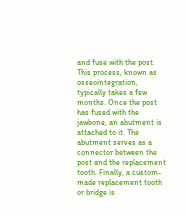and fuse with the post. This process, known as osseointegration, typically takes a few months. Once the post has fused with the jawbone, an abutment is attached to it. The abutment serves as a connector between the post and the replacement tooth. Finally, a custom-made replacement tooth or bridge is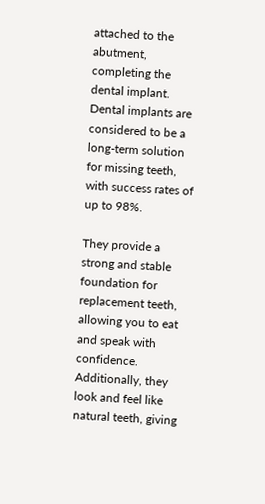attached to the abutment, completing the dental implant. Dental implants are considered to be a long-term solution for missing teeth, with success rates of up to 98%.

They provide a strong and stable foundation for replacement teeth, allowing you to eat and speak with confidence. Additionally, they look and feel like natural teeth, giving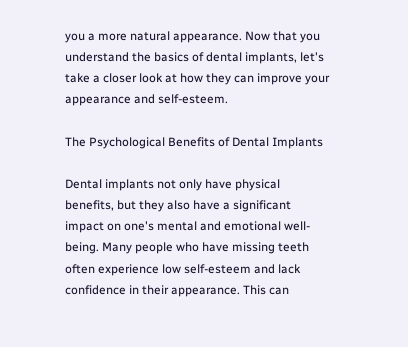you a more natural appearance. Now that you understand the basics of dental implants, let's take a closer look at how they can improve your appearance and self-esteem.

The Psychological Benefits of Dental Implants

Dental implants not only have physical benefits, but they also have a significant impact on one's mental and emotional well-being. Many people who have missing teeth often experience low self-esteem and lack confidence in their appearance. This can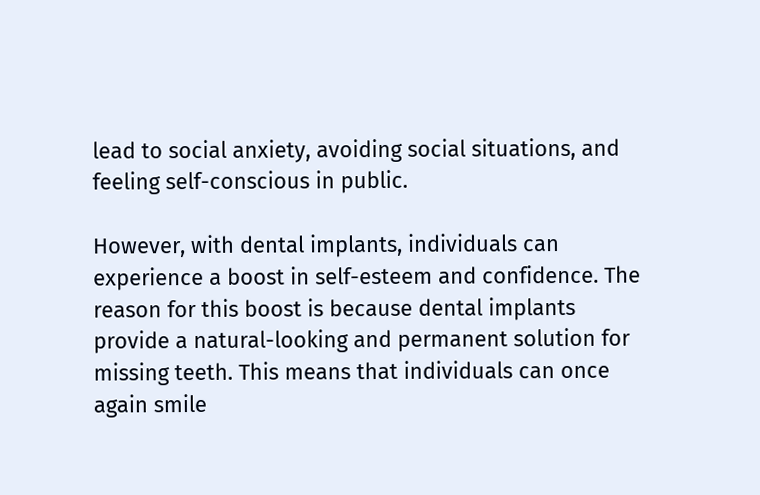lead to social anxiety, avoiding social situations, and feeling self-conscious in public.

However, with dental implants, individuals can experience a boost in self-esteem and confidence. The reason for this boost is because dental implants provide a natural-looking and permanent solution for missing teeth. This means that individuals can once again smile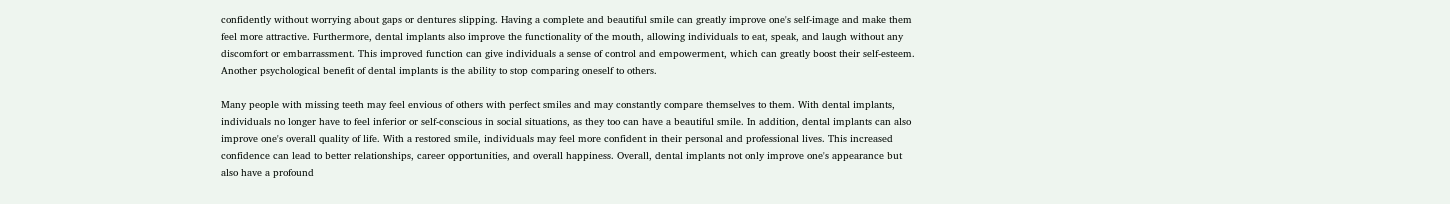confidently without worrying about gaps or dentures slipping. Having a complete and beautiful smile can greatly improve one's self-image and make them feel more attractive. Furthermore, dental implants also improve the functionality of the mouth, allowing individuals to eat, speak, and laugh without any discomfort or embarrassment. This improved function can give individuals a sense of control and empowerment, which can greatly boost their self-esteem. Another psychological benefit of dental implants is the ability to stop comparing oneself to others.

Many people with missing teeth may feel envious of others with perfect smiles and may constantly compare themselves to them. With dental implants, individuals no longer have to feel inferior or self-conscious in social situations, as they too can have a beautiful smile. In addition, dental implants can also improve one's overall quality of life. With a restored smile, individuals may feel more confident in their personal and professional lives. This increased confidence can lead to better relationships, career opportunities, and overall happiness. Overall, dental implants not only improve one's appearance but also have a profound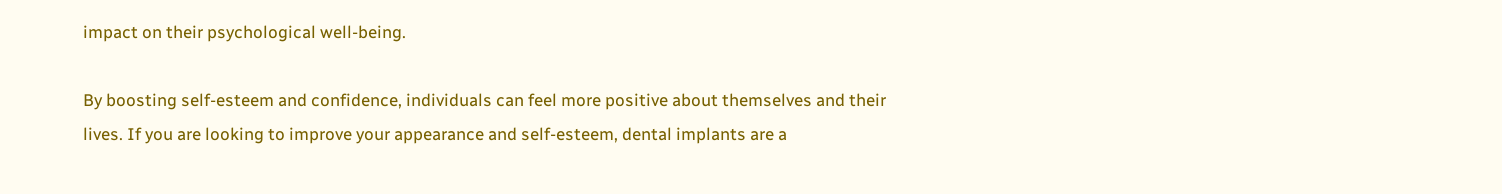impact on their psychological well-being.

By boosting self-esteem and confidence, individuals can feel more positive about themselves and their lives. If you are looking to improve your appearance and self-esteem, dental implants are a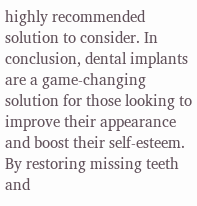highly recommended solution to consider. In conclusion, dental implants are a game-changing solution for those looking to improve their appearance and boost their self-esteem. By restoring missing teeth and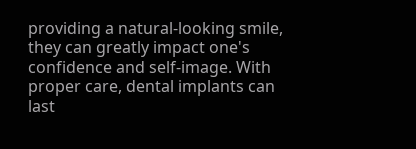providing a natural-looking smile, they can greatly impact one's confidence and self-image. With proper care, dental implants can last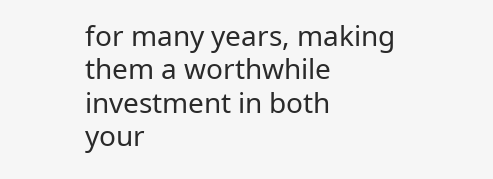for many years, making them a worthwhile investment in both your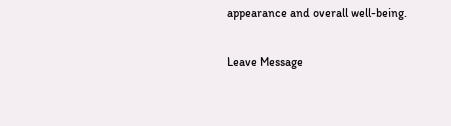appearance and overall well-being.

Leave Message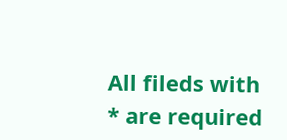All fileds with * are required